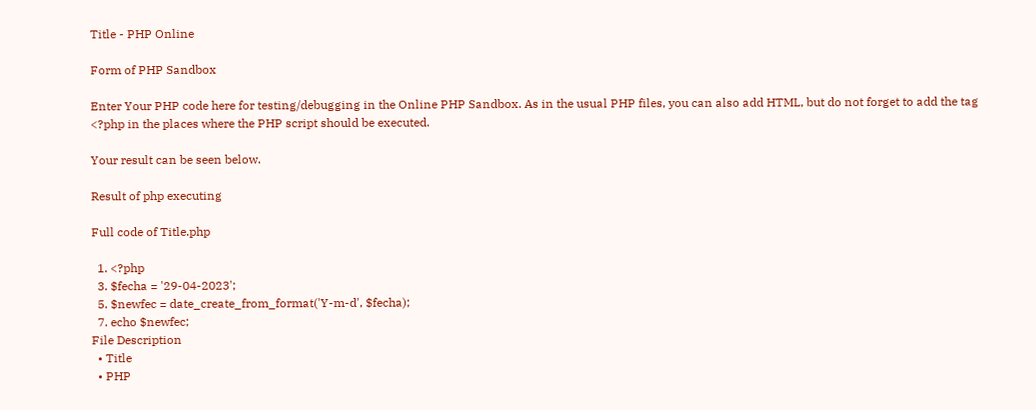Title - PHP Online

Form of PHP Sandbox

Enter Your PHP code here for testing/debugging in the Online PHP Sandbox. As in the usual PHP files, you can also add HTML, but do not forget to add the tag <?php in the places where the PHP script should be executed.

Your result can be seen below.

Result of php executing

Full code of Title.php

  1. <?php
  3. $fecha = '29-04-2023';
  5. $newfec = date_create_from_format('Y-m-d', $fecha);
  7. echo $newfec;
File Description
  • Title
  • PHP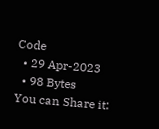Code
  • 29 Apr-2023
  • 98 Bytes
You can Share it: